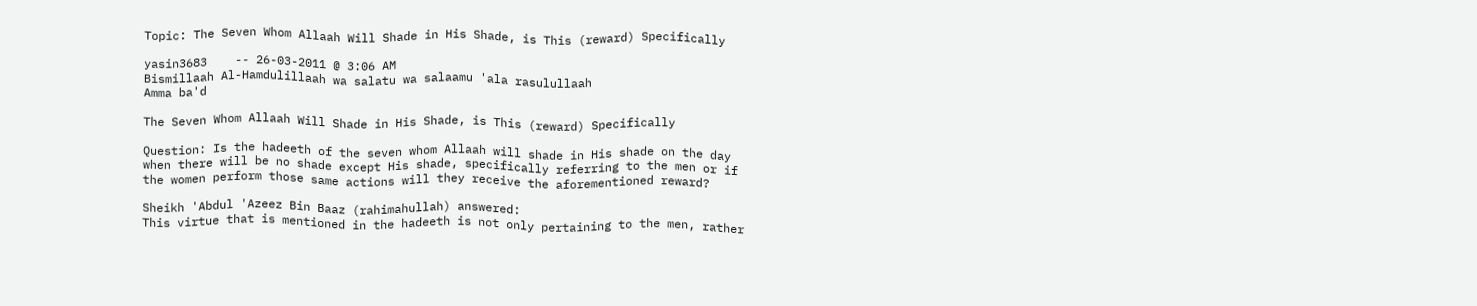Topic: The Seven Whom Allaah Will Shade in His Shade, is This (reward) Specifically

yasin3683    -- 26-03-2011 @ 3:06 AM
Bismillaah Al-Hamdulillaah wa salatu wa salaamu 'ala rasulullaah
Amma ba'd

The Seven Whom Allaah Will Shade in His Shade, is This (reward) Specifically

Question: Is the hadeeth of the seven whom Allaah will shade in His shade on the day when there will be no shade except His shade, specifically referring to the men or if the women perform those same actions will they receive the aforementioned reward?

Sheikh 'Abdul 'Azeez Bin Baaz (rahimahullah) answered:
This virtue that is mentioned in the hadeeth is not only pertaining to the men, rather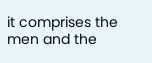it comprises the men and the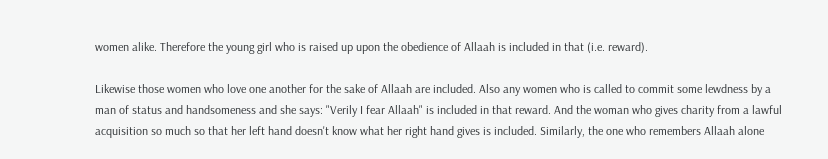women alike. Therefore the young girl who is raised up upon the obedience of Allaah is included in that (i.e. reward).

Likewise those women who love one another for the sake of Allaah are included. Also any women who is called to commit some lewdness by a man of status and handsomeness and she says: "Verily I fear Allaah" is included in that reward. And the woman who gives charity from a lawful acquisition so much so that her left hand doesn't know what her right hand gives is included. Similarly, the one who remembers Allaah alone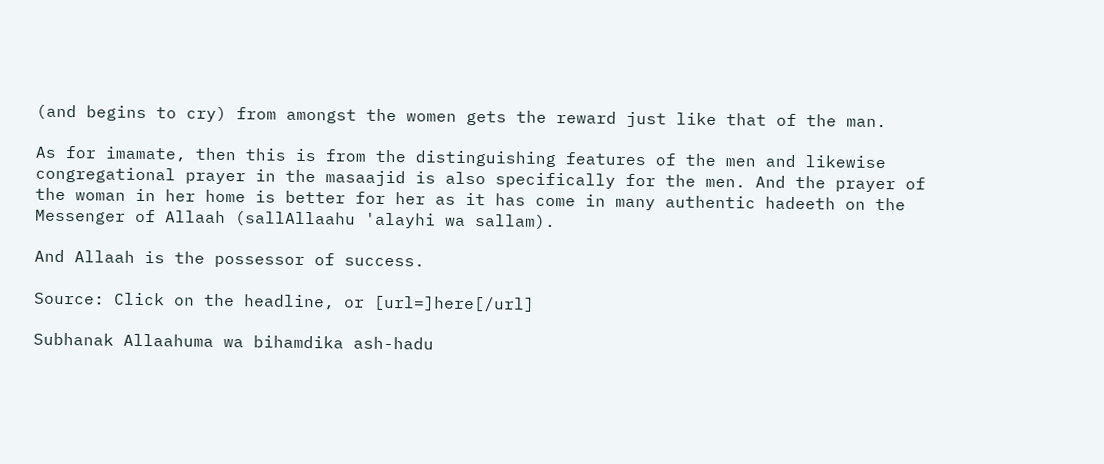(and begins to cry) from amongst the women gets the reward just like that of the man.

As for imamate, then this is from the distinguishing features of the men and likewise congregational prayer in the masaajid is also specifically for the men. And the prayer of the woman in her home is better for her as it has come in many authentic hadeeth on the Messenger of Allaah (sallAllaahu 'alayhi wa sallam).

And Allaah is the possessor of success.

Source: Click on the headline, or [url=]here[/url]

Subhanak Allaahuma wa bihamdika ash-hadu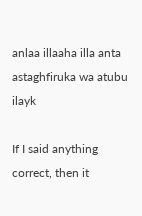anlaa illaaha illa anta astaghfiruka wa atubu ilayk

If I said anything correct, then it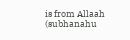is from Allaah (subhanahu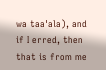wa taa'ala), and if I erred, then that is from me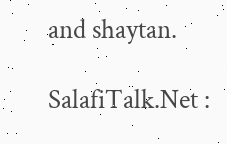and shaytan.

SalafiTalk.Net :